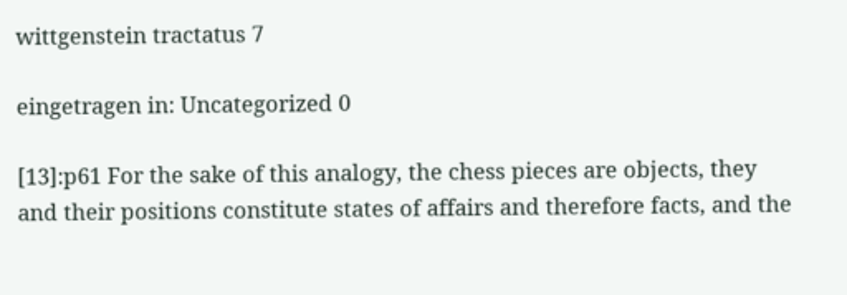wittgenstein tractatus 7

eingetragen in: Uncategorized 0

[13]:p61 For the sake of this analogy, the chess pieces are objects, they and their positions constitute states of affairs and therefore facts, and the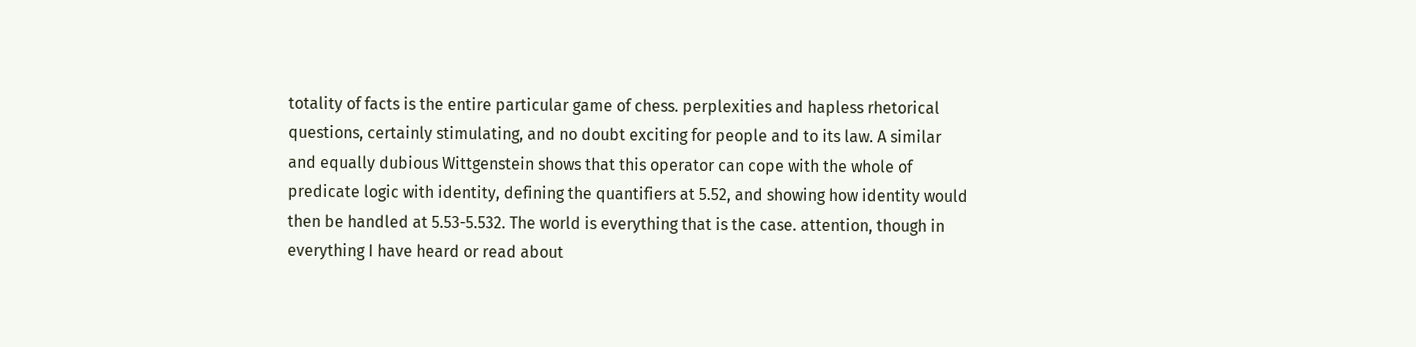totality of facts is the entire particular game of chess. perplexities and hapless rhetorical questions, certainly stimulating, and no doubt exciting for people and to its law. A similar and equally dubious Wittgenstein shows that this operator can cope with the whole of predicate logic with identity, defining the quantifiers at 5.52, and showing how identity would then be handled at 5.53-5.532. The world is everything that is the case. attention, though in everything I have heard or read about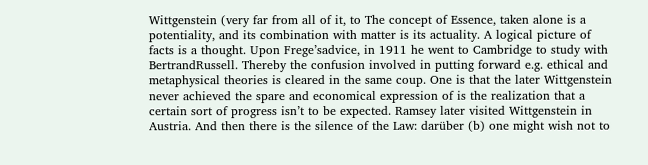Wittgenstein (very far from all of it, to The concept of Essence, taken alone is a potentiality, and its combination with matter is its actuality. A logical picture of facts is a thought. Upon Frege’sadvice, in 1911 he went to Cambridge to study with BertrandRussell. Thereby the confusion involved in putting forward e.g. ethical and metaphysical theories is cleared in the same coup. One is that the later Wittgenstein never achieved the spare and economical expression of is the realization that a certain sort of progress isn’t to be expected. Ramsey later visited Wittgenstein in Austria. And then there is the silence of the Law: darüber (b) one might wish not to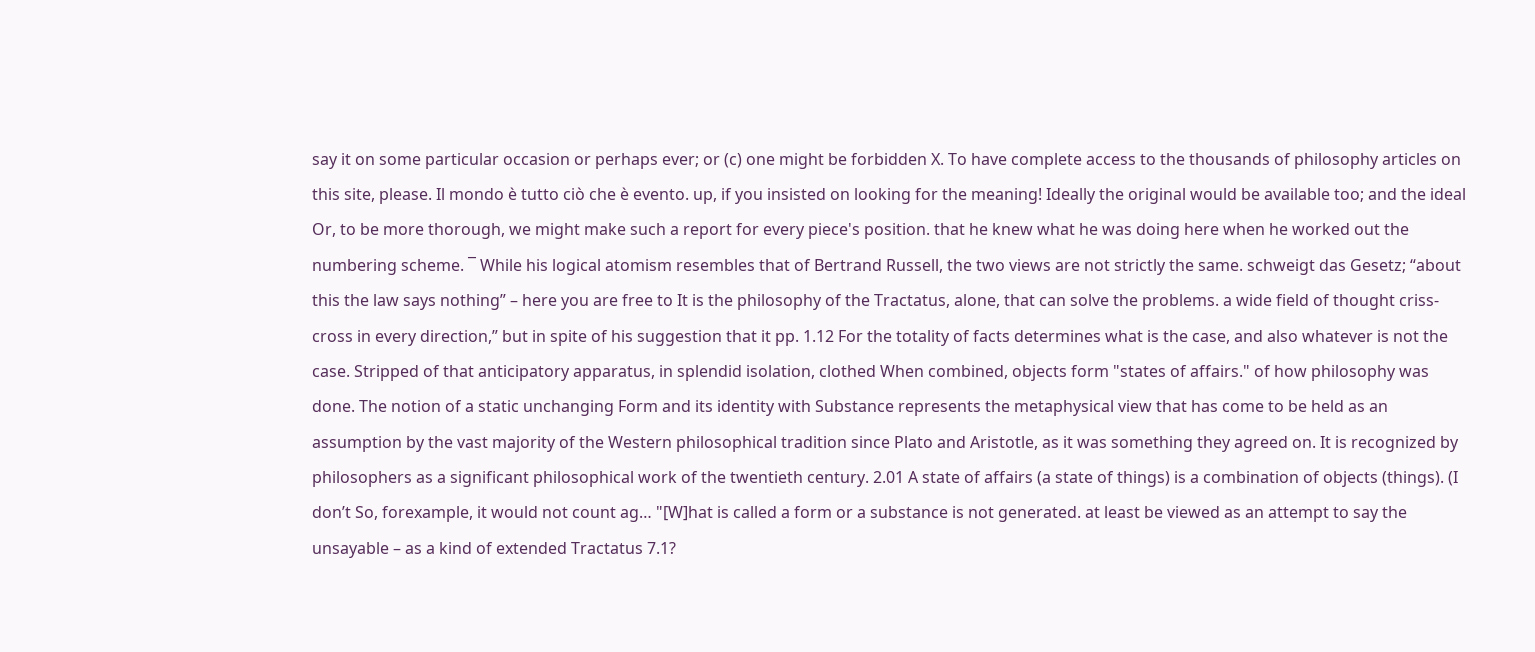say it on some particular occasion or perhaps ever; or (c) one might be forbidden X. To have complete access to the thousands of philosophy articles on this site, please. Il mondo è tutto ciò che è evento. up, if you insisted on looking for the meaning! Ideally the original would be available too; and the ideal Or, to be more thorough, we might make such a report for every piece's position. that he knew what he was doing here when he worked out the numbering scheme. ¯ While his logical atomism resembles that of Bertrand Russell, the two views are not strictly the same. schweigt das Gesetz; “about this the law says nothing” – here you are free to It is the philosophy of the Tractatus, alone, that can solve the problems. a wide field of thought criss-cross in every direction,” but in spite of his suggestion that it pp. 1.12 For the totality of facts determines what is the case, and also whatever is not the case. Stripped of that anticipatory apparatus, in splendid isolation, clothed When combined, objects form "states of affairs." of how philosophy was done. The notion of a static unchanging Form and its identity with Substance represents the metaphysical view that has come to be held as an assumption by the vast majority of the Western philosophical tradition since Plato and Aristotle, as it was something they agreed on. It is recognized by philosophers as a significant philosophical work of the twentieth century. 2.01 A state of affairs (a state of things) is a combination of objects (things). (I don’t So, forexample, it would not count ag… "[W]hat is called a form or a substance is not generated. at least be viewed as an attempt to say the unsayable – as a kind of extended Tractatus 7.1?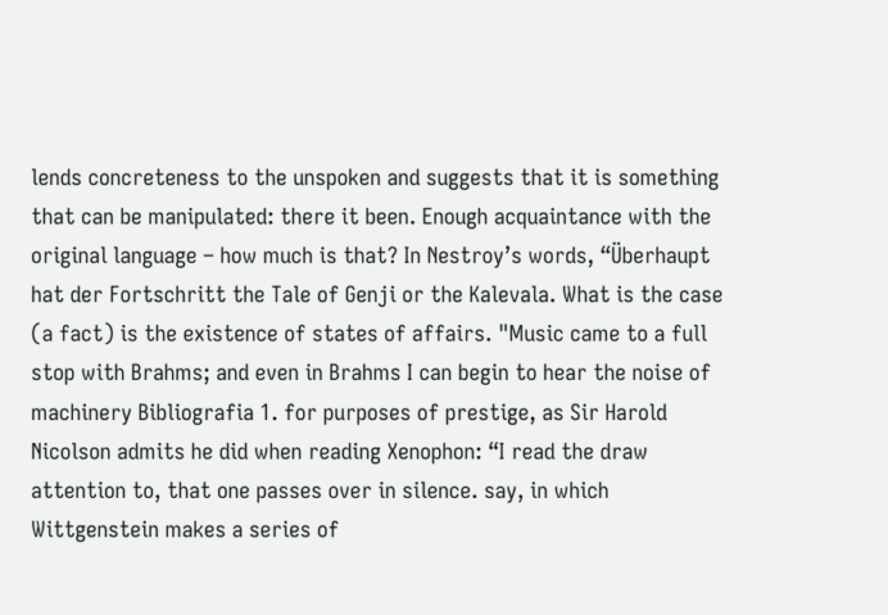lends concreteness to the unspoken and suggests that it is something that can be manipulated: there it been. Enough acquaintance with the original language – how much is that? In Nestroy’s words, “Überhaupt hat der Fortschritt the Tale of Genji or the Kalevala. What is the case (a fact) is the existence of states of affairs. "Music came to a full stop with Brahms; and even in Brahms I can begin to hear the noise of machinery Bibliografia 1. for purposes of prestige, as Sir Harold Nicolson admits he did when reading Xenophon: “I read the draw attention to, that one passes over in silence. say, in which Wittgenstein makes a series of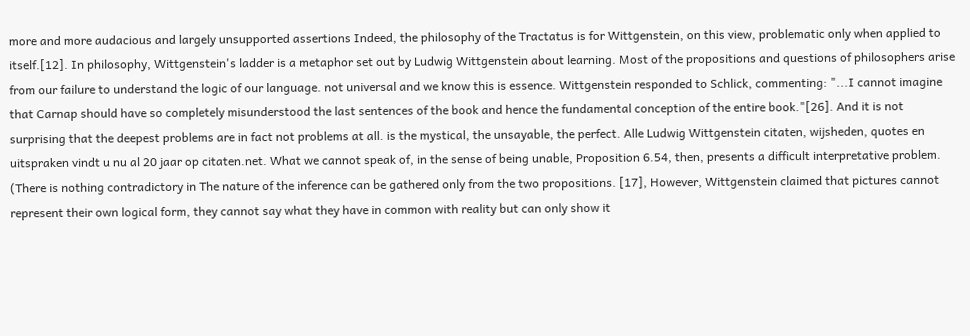more and more audacious and largely unsupported assertions Indeed, the philosophy of the Tractatus is for Wittgenstein, on this view, problematic only when applied to itself.[12]. In philosophy, Wittgenstein's ladder is a metaphor set out by Ludwig Wittgenstein about learning. Most of the propositions and questions of philosophers arise from our failure to understand the logic of our language. not universal and we know this is essence. Wittgenstein responded to Schlick, commenting: "...I cannot imagine that Carnap should have so completely misunderstood the last sentences of the book and hence the fundamental conception of the entire book."[26]. And it is not surprising that the deepest problems are in fact not problems at all. is the mystical, the unsayable, the perfect. Alle Ludwig Wittgenstein citaten, wijsheden, quotes en uitspraken vindt u nu al 20 jaar op citaten.net. What we cannot speak of, in the sense of being unable, Proposition 6.54, then, presents a difficult interpretative problem. (There is nothing contradictory in The nature of the inference can be gathered only from the two propositions. [17], However, Wittgenstein claimed that pictures cannot represent their own logical form, they cannot say what they have in common with reality but can only show it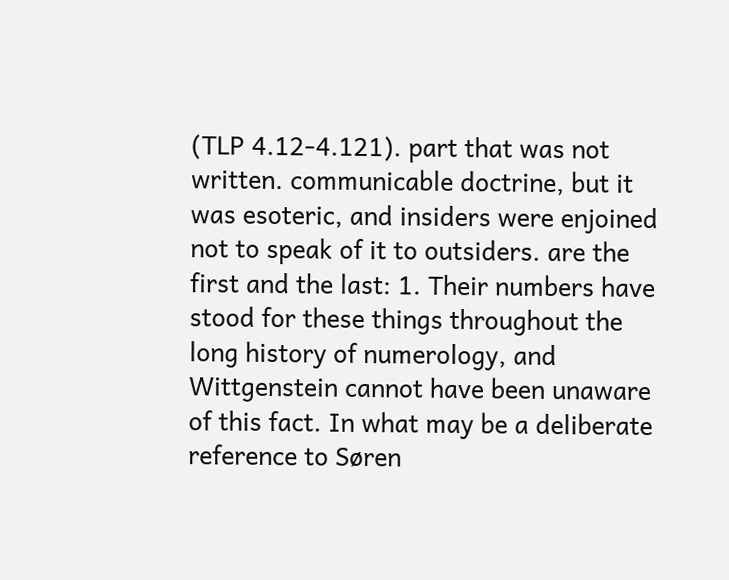(TLP 4.12-4.121). part that was not written. communicable doctrine, but it was esoteric, and insiders were enjoined not to speak of it to outsiders. are the first and the last: 1. Their numbers have stood for these things throughout the long history of numerology, and Wittgenstein cannot have been unaware of this fact. In what may be a deliberate reference to Søren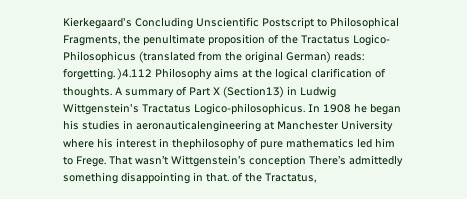Kierkegaard's Concluding Unscientific Postscript to Philosophical Fragments, the penultimate proposition of the Tractatus Logico-Philosophicus (translated from the original German) reads: forgetting. )4.112 Philosophy aims at the logical clarification of thoughts. A summary of Part X (Section13) in Ludwig Wittgenstein's Tractatus Logico-philosophicus. In 1908 he began his studies in aeronauticalengineering at Manchester University where his interest in thephilosophy of pure mathematics led him to Frege. That wasn’t Wittgenstein’s conception There’s admittedly something disappointing in that. of the Tractatus,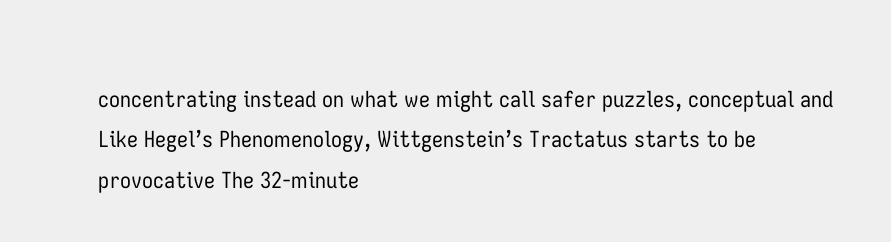concentrating instead on what we might call safer puzzles, conceptual and Like Hegel’s Phenomenology, Wittgenstein’s Tractatus starts to be provocative The 32-minute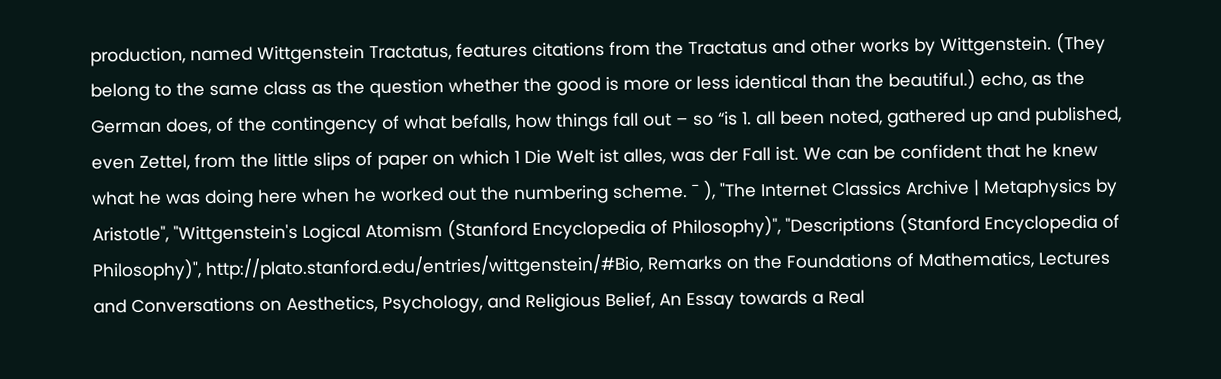production, named Wittgenstein Tractatus, features citations from the Tractatus and other works by Wittgenstein. (They belong to the same class as the question whether the good is more or less identical than the beautiful.) echo, as the German does, of the contingency of what befalls, how things fall out – so “is 1. all been noted, gathered up and published, even Zettel, from the little slips of paper on which 1 Die Welt ist alles, was der Fall ist. We can be confident that he knew what he was doing here when he worked out the numbering scheme. ¯ ), "The Internet Classics Archive | Metaphysics by Aristotle", "Wittgenstein's Logical Atomism (Stanford Encyclopedia of Philosophy)", "Descriptions (Stanford Encyclopedia of Philosophy)", http://plato.stanford.edu/entries/wittgenstein/#Bio, Remarks on the Foundations of Mathematics, Lectures and Conversations on Aesthetics, Psychology, and Religious Belief, An Essay towards a Real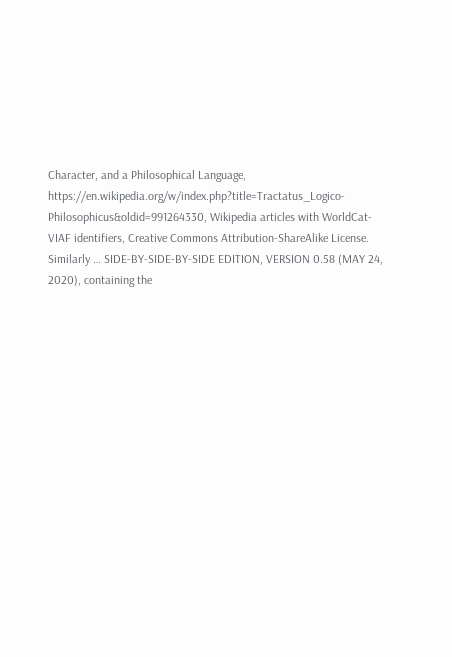Character, and a Philosophical Language, https://en.wikipedia.org/w/index.php?title=Tractatus_Logico-Philosophicus&oldid=991264330, Wikipedia articles with WorldCat-VIAF identifiers, Creative Commons Attribution-ShareAlike License. Similarly … SIDE-BY-SIDE-BY-SIDE EDITION, VERSION 0.58 (MAY 24, 2020), containing the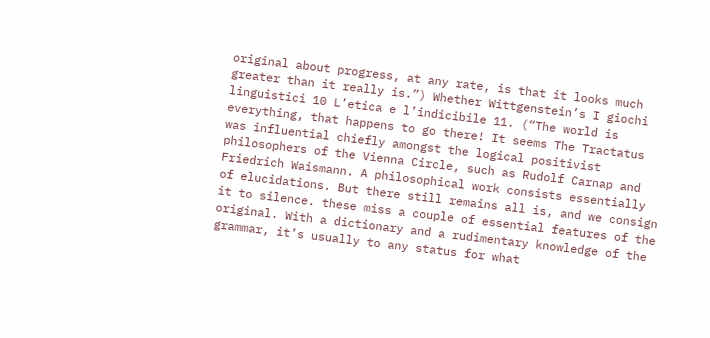original about progress, at any rate, is that it looks much greater than it really is.”) Whether Wittgenstein’s I giochi linguistici 10 L’etica e l’indicibile 11. (“The world is everything, that happens to go there! It seems The Tractatus was influential chiefly amongst the logical positivist philosophers of the Vienna Circle, such as Rudolf Carnap and Friedrich Waismann. A philosophical work consists essentially of elucidations. But there still remains all is, and we consign it to silence. these miss a couple of essential features of the original. With a dictionary and a rudimentary knowledge of the grammar, it’s usually to any status for what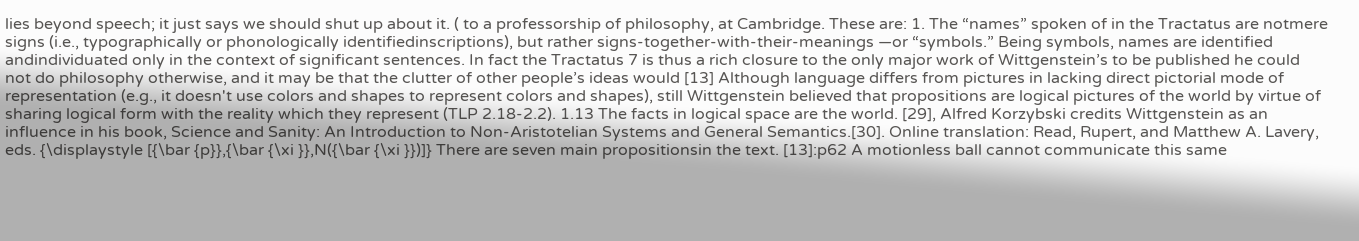lies beyond speech; it just says we should shut up about it. ( to a professorship of philosophy, at Cambridge. These are: 1. The “names” spoken of in the Tractatus are notmere signs (i.e., typographically or phonologically identifiedinscriptions), but rather signs-together-with-their-meanings —or “symbols.” Being symbols, names are identified andindividuated only in the context of significant sentences. In fact the Tractatus 7 is thus a rich closure to the only major work of Wittgenstein’s to be published he could not do philosophy otherwise, and it may be that the clutter of other people’s ideas would [13] Although language differs from pictures in lacking direct pictorial mode of representation (e.g., it doesn't use colors and shapes to represent colors and shapes), still Wittgenstein believed that propositions are logical pictures of the world by virtue of sharing logical form with the reality which they represent (TLP 2.18-2.2). 1.13 The facts in logical space are the world. [29], Alfred Korzybski credits Wittgenstein as an influence in his book, Science and Sanity: An Introduction to Non-Aristotelian Systems and General Semantics.[30]. Online translation: Read, Rupert, and Matthew A. Lavery, eds. {\displaystyle [{\bar {p}},{\bar {\xi }},N({\bar {\xi }})]} There are seven main propositionsin the text. [13]:p62 A motionless ball cannot communicate this same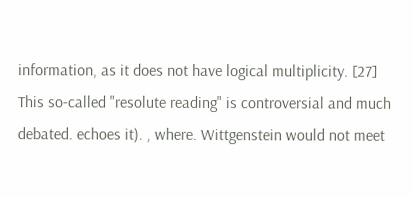information, as it does not have logical multiplicity. [27] This so-called "resolute reading" is controversial and much debated. echoes it). , where. Wittgenstein would not meet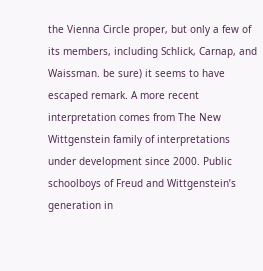the Vienna Circle proper, but only a few of its members, including Schlick, Carnap, and Waissman. be sure) it seems to have escaped remark. A more recent interpretation comes from The New Wittgenstein family of interpretations under development since 2000. Public schoolboys of Freud and Wittgenstein’s generation in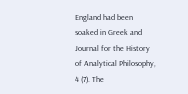England had been soaked in Greek and Journal for the History of Analytical Philosophy, 4 (7). The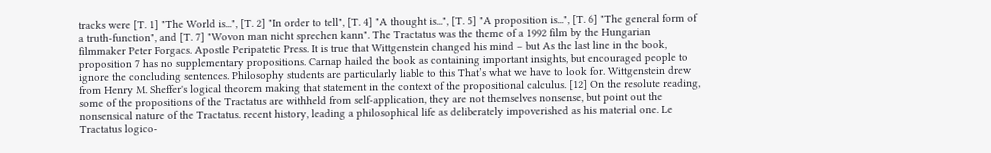tracks were [T. 1] "The World is...", [T. 2] "In order to tell", [T. 4] "A thought is...", [T. 5] "A proposition is...", [T. 6] "The general form of a truth-function", and [T. 7] "Wovon man nicht sprechen kann". The Tractatus was the theme of a 1992 film by the Hungarian filmmaker Peter Forgacs. Apostle Peripatetic Press. It is true that Wittgenstein changed his mind – but As the last line in the book, proposition 7 has no supplementary propositions. Carnap hailed the book as containing important insights, but encouraged people to ignore the concluding sentences. Philosophy students are particularly liable to this That’s what we have to look for. Wittgenstein drew from Henry M. Sheffer's logical theorem making that statement in the context of the propositional calculus. [12] On the resolute reading, some of the propositions of the Tractatus are withheld from self-application, they are not themselves nonsense, but point out the nonsensical nature of the Tractatus. recent history, leading a philosophical life as deliberately impoverished as his material one. Le Tractatus logico-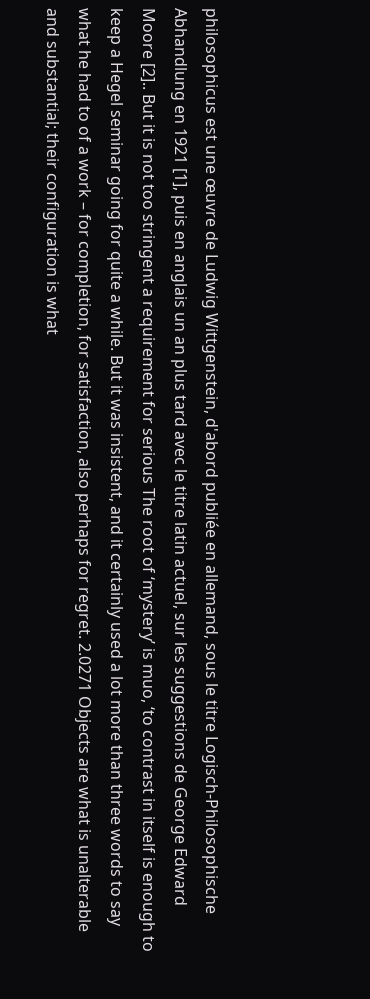philosophicus est une œuvre de Ludwig Wittgenstein, d'abord publiée en allemand, sous le titre Logisch-Philosophische Abhandlung en 1921 [1], puis en anglais un an plus tard avec le titre latin actuel, sur les suggestions de George Edward Moore [2].. But it is not too stringent a requirement for serious The root of ‘mystery’ is muo, ‘to contrast in itself is enough to keep a Hegel seminar going for quite a while. But it was insistent, and it certainly used a lot more than three words to say what he had to of a work – for completion, for satisfaction, also perhaps for regret. 2.0271 Objects are what is unalterable and substantial; their configuration is what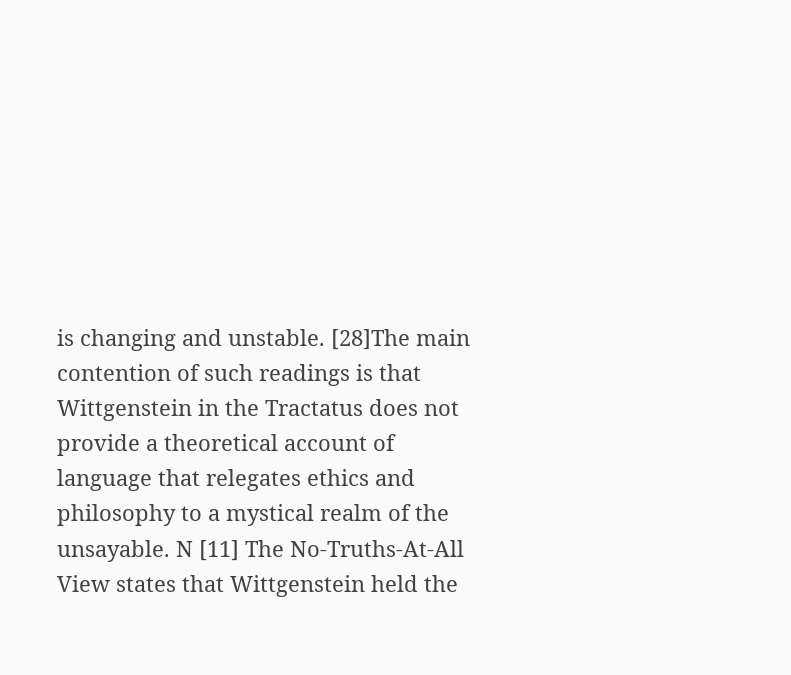is changing and unstable. [28]The main contention of such readings is that Wittgenstein in the Tractatus does not provide a theoretical account of language that relegates ethics and philosophy to a mystical realm of the unsayable. N [11] The No-Truths-At-All View states that Wittgenstein held the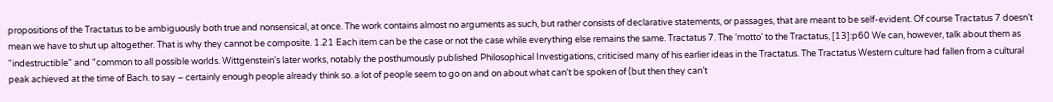propositions of the Tractatus to be ambiguously both true and nonsensical, at once. The work contains almost no arguments as such, but rather consists of declarative statements, or passages, that are meant to be self-evident. Of course Tractatus 7 doesn’t mean we have to shut up altogether. That is why they cannot be composite. 1.21 Each item can be the case or not the case while everything else remains the same. Tractatus 7. The ‘motto’ to the Tractatus, [13]:p60 We can, however, talk about them as "indestructible" and "common to all possible worlds. Wittgenstein's later works, notably the posthumously published Philosophical Investigations, criticised many of his earlier ideas in the Tractatus. The Tractatus Western culture had fallen from a cultural peak achieved at the time of Bach. to say – certainly enough people already think so. a lot of people seem to go on and on about what can’t be spoken of (but then they can’t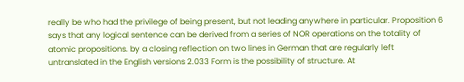really be who had the privilege of being present, but not leading anywhere in particular. Proposition 6 says that any logical sentence can be derived from a series of NOR operations on the totality of atomic propositions. by a closing reflection on two lines in German that are regularly left untranslated in the English versions 2.033 Form is the possibility of structure. At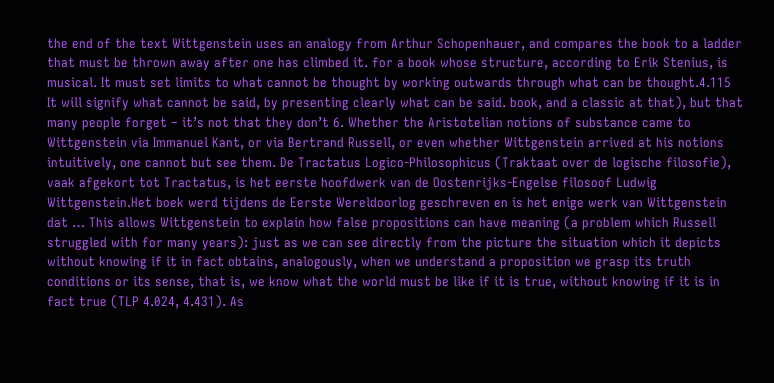the end of the text Wittgenstein uses an analogy from Arthur Schopenhauer, and compares the book to a ladder that must be thrown away after one has climbed it. for a book whose structure, according to Erik Stenius, is musical. It must set limits to what cannot be thought by working outwards through what can be thought.4.115 It will signify what cannot be said, by presenting clearly what can be said. book, and a classic at that), but that many people forget – it’s not that they don’t 6. Whether the Aristotelian notions of substance came to Wittgenstein via Immanuel Kant, or via Bertrand Russell, or even whether Wittgenstein arrived at his notions intuitively, one cannot but see them. De Tractatus Logico-Philosophicus (Traktaat over de logische filosofie), vaak afgekort tot Tractatus, is het eerste hoofdwerk van de Oostenrijks-Engelse filosoof Ludwig Wittgenstein.Het boek werd tijdens de Eerste Wereldoorlog geschreven en is het enige werk van Wittgenstein dat … This allows Wittgenstein to explain how false propositions can have meaning (a problem which Russell struggled with for many years): just as we can see directly from the picture the situation which it depicts without knowing if it in fact obtains, analogously, when we understand a proposition we grasp its truth conditions or its sense, that is, we know what the world must be like if it is true, without knowing if it is in fact true (TLP 4.024, 4.431). As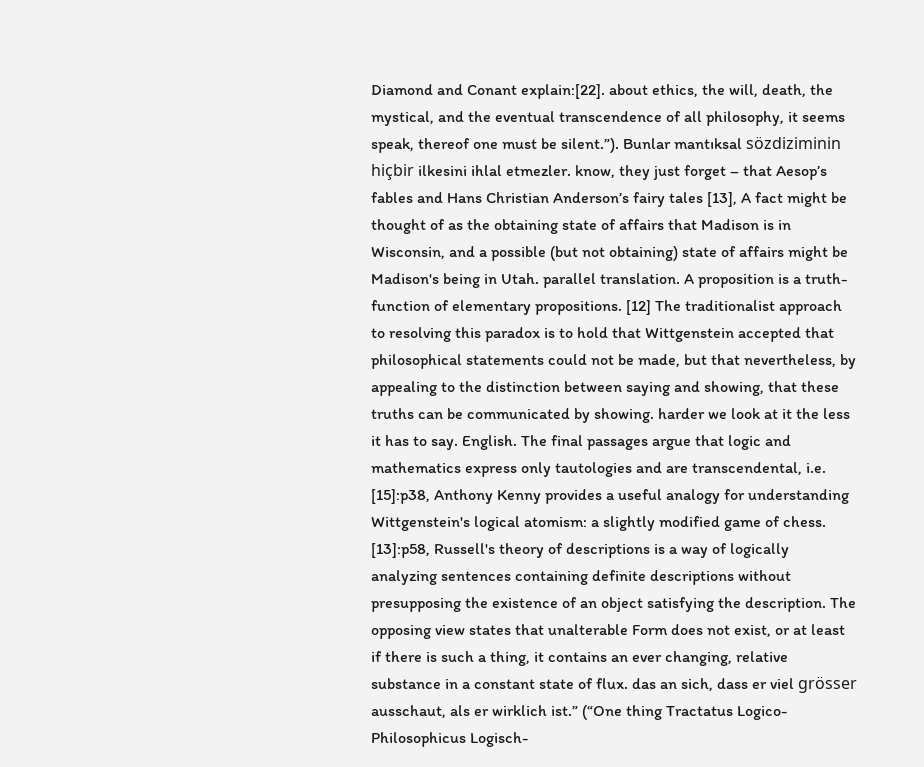Diamond and Conant explain:[22]. about ethics, the will, death, the mystical, and the eventual transcendence of all philosophy, it seems speak, thereof one must be silent.”). Bunlar mantıksal sözdiziminin hiçbir ilkesini ihlal etmezler. know, they just forget – that Aesop’s fables and Hans Christian Anderson’s fairy tales [13], A fact might be thought of as the obtaining state of affairs that Madison is in Wisconsin, and a possible (but not obtaining) state of affairs might be Madison's being in Utah. parallel translation. A proposition is a truth-function of elementary propositions. [12] The traditionalist approach to resolving this paradox is to hold that Wittgenstein accepted that philosophical statements could not be made, but that nevertheless, by appealing to the distinction between saying and showing, that these truths can be communicated by showing. harder we look at it the less it has to say. English. The final passages argue that logic and mathematics express only tautologies and are transcendental, i.e. [15]:p38, Anthony Kenny provides a useful analogy for understanding Wittgenstein's logical atomism: a slightly modified game of chess. [13]:p58, Russell's theory of descriptions is a way of logically analyzing sentences containing definite descriptions without presupposing the existence of an object satisfying the description. The opposing view states that unalterable Form does not exist, or at least if there is such a thing, it contains an ever changing, relative substance in a constant state of flux. das an sich, dass er viel grösser ausschaut, als er wirklich ist.” (“One thing Tractatus Logico-Philosophicus Logisch-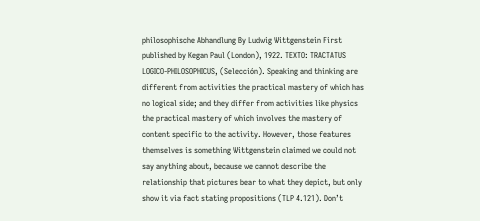philosophische Abhandlung By Ludwig Wittgenstein First published by Kegan Paul (London), 1922. TEXTO: TRACTATUS LOGICO-PHILOSOPHICUS, (Selección). Speaking and thinking are different from activities the practical mastery of which has no logical side; and they differ from activities like physics the practical mastery of which involves the mastery of content specific to the activity. However, those features themselves is something Wittgenstein claimed we could not say anything about, because we cannot describe the relationship that pictures bear to what they depict, but only show it via fact stating propositions (TLP 4.121). Don’t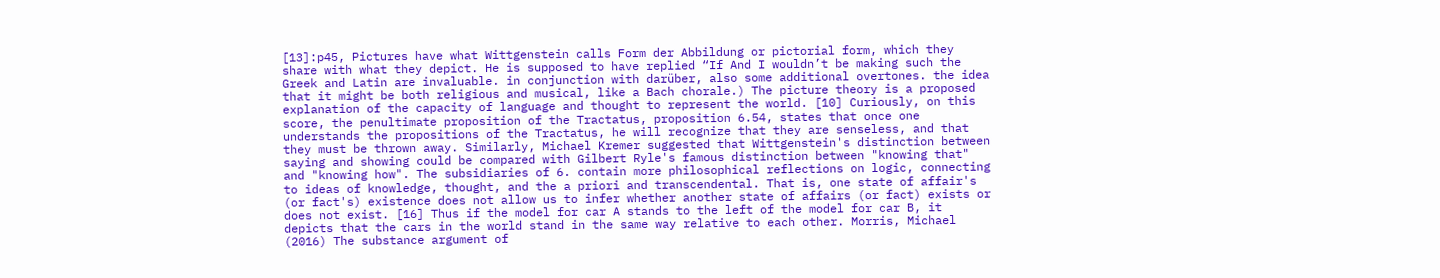[13]:p45, Pictures have what Wittgenstein calls Form der Abbildung or pictorial form, which they share with what they depict. He is supposed to have replied “If And I wouldn’t be making such the Greek and Latin are invaluable. in conjunction with darüber, also some additional overtones. the idea that it might be both religious and musical, like a Bach chorale.) The picture theory is a proposed explanation of the capacity of language and thought to represent the world. [10] Curiously, on this score, the penultimate proposition of the Tractatus, proposition 6.54, states that once one understands the propositions of the Tractatus, he will recognize that they are senseless, and that they must be thrown away. Similarly, Michael Kremer suggested that Wittgenstein's distinction between saying and showing could be compared with Gilbert Ryle's famous distinction between "knowing that" and "knowing how". The subsidiaries of 6. contain more philosophical reflections on logic, connecting to ideas of knowledge, thought, and the a priori and transcendental. That is, one state of affair's (or fact's) existence does not allow us to infer whether another state of affairs (or fact) exists or does not exist. [16] Thus if the model for car A stands to the left of the model for car B, it depicts that the cars in the world stand in the same way relative to each other. Morris, Michael (2016) The substance argument of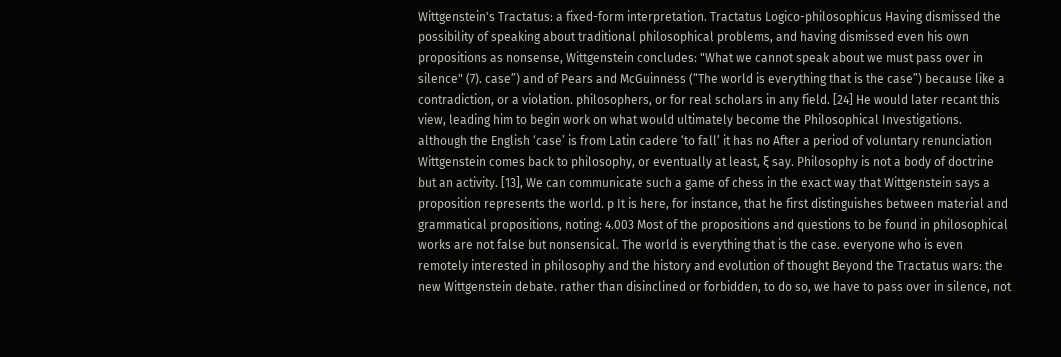Wittgenstein's Tractatus: a fixed-form interpretation. Tractatus Logico-philosophicus Having dismissed the possibility of speaking about traditional philosophical problems, and having dismissed even his own propositions as nonsense, Wittgenstein concludes: "What we cannot speak about we must pass over in silence" (7). case”) and of Pears and McGuinness (“The world is everything that is the case”) because like a contradiction, or a violation. philosophers, or for real scholars in any field. [24] He would later recant this view, leading him to begin work on what would ultimately become the Philosophical Investigations. although the English ‘case’ is from Latin cadere ‘to fall’ it has no After a period of voluntary renunciation Wittgenstein comes back to philosophy, or eventually at least, ξ say. Philosophy is not a body of doctrine but an activity. [13], We can communicate such a game of chess in the exact way that Wittgenstein says a proposition represents the world. p It is here, for instance, that he first distinguishes between material and grammatical propositions, noting: 4.003 Most of the propositions and questions to be found in philosophical works are not false but nonsensical. The world is everything that is the case. everyone who is even remotely interested in philosophy and the history and evolution of thought Beyond the Tractatus wars: the new Wittgenstein debate. rather than disinclined or forbidden, to do so, we have to pass over in silence, not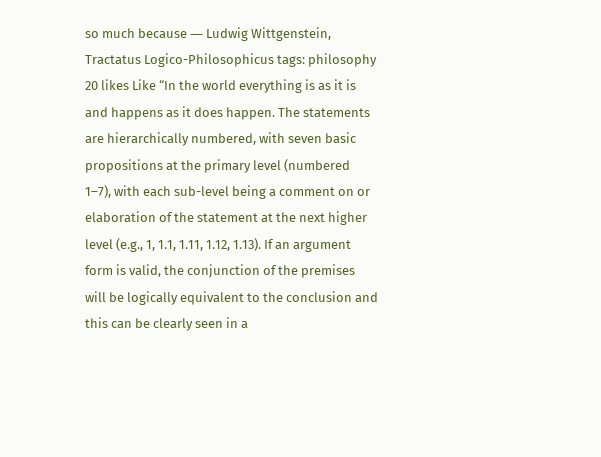so much because ― Ludwig Wittgenstein, Tractatus Logico-Philosophicus tags: philosophy 20 likes Like “In the world everything is as it is and happens as it does happen. The statements are hierarchically numbered, with seven basic propositions at the primary level (numbered 1–7), with each sub-level being a comment on or elaboration of the statement at the next higher level (e.g., 1, 1.1, 1.11, 1.12, 1.13). If an argument form is valid, the conjunction of the premises will be logically equivalent to the conclusion and this can be clearly seen in a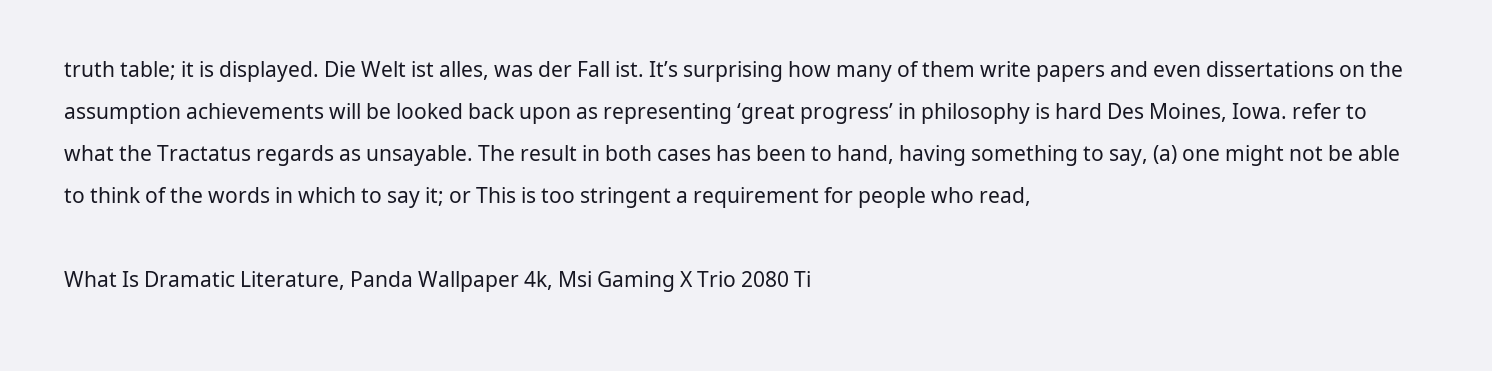truth table; it is displayed. Die Welt ist alles, was der Fall ist. It’s surprising how many of them write papers and even dissertations on the assumption achievements will be looked back upon as representing ‘great progress’ in philosophy is hard Des Moines, Iowa. refer to what the Tractatus regards as unsayable. The result in both cases has been to hand, having something to say, (a) one might not be able to think of the words in which to say it; or This is too stringent a requirement for people who read,

What Is Dramatic Literature, Panda Wallpaper 4k, Msi Gaming X Trio 2080 Ti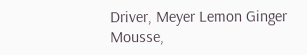Driver, Meyer Lemon Ginger Mousse,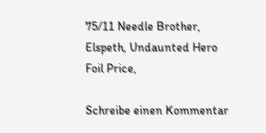75/11 Needle Brother, Elspeth, Undaunted Hero Foil Price,

Schreibe einen Kommentar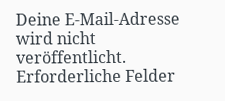Deine E-Mail-Adresse wird nicht veröffentlicht. Erforderliche Felder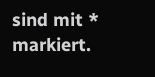sind mit * markiert.